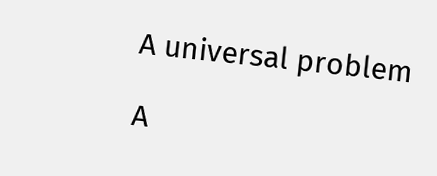A universal problem

A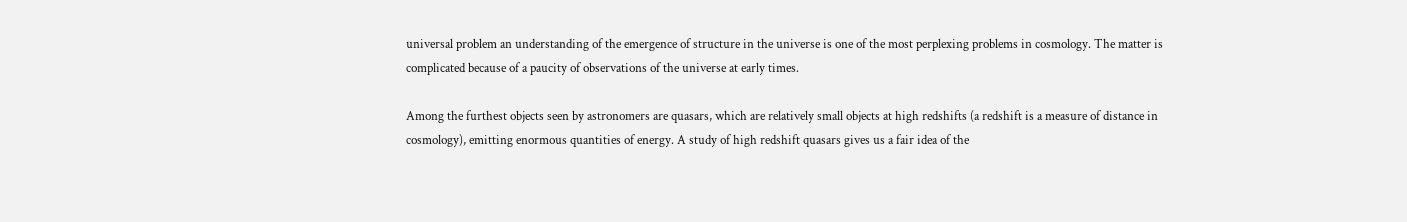universal problem an understanding of the emergence of structure in the universe is one of the most perplexing problems in cosmology. The matter is complicated because of a paucity of observations of the universe at early times.

Among the furthest objects seen by astronomers are quasars, which are relatively small objects at high redshifts (a redshift is a measure of distance in cosmology), emitting enormous quantities of energy. A study of high redshift quasars gives us a fair idea of the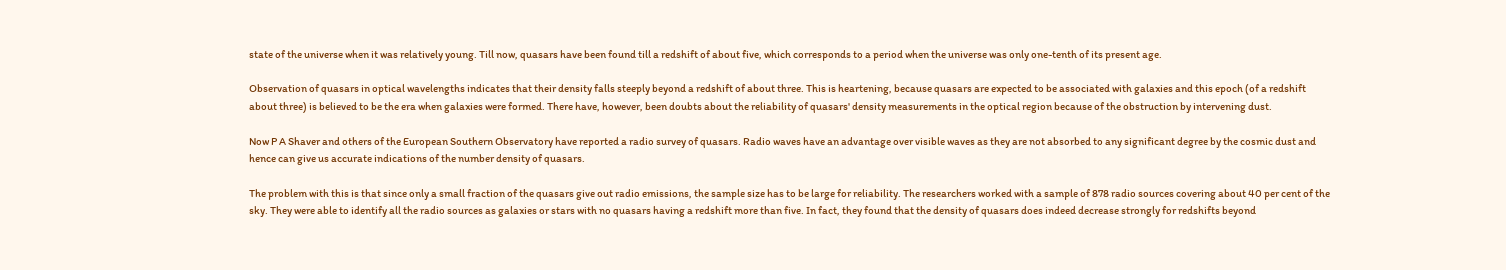state of the universe when it was relatively young. Till now, quasars have been found till a redshift of about five, which corresponds to a period when the universe was only one-tenth of its present age.

Observation of quasars in optical wavelengths indicates that their density falls steeply beyond a redshift of about three. This is heartening, because quasars are expected to be associated with galaxies and this epoch (of a redshift about three) is believed to be the era when galaxies were formed. There have, however, been doubts about the reliability of quasars' density measurements in the optical region because of the obstruction by intervening dust.

Now P A Shaver and others of the European Southern Observatory have reported a radio survey of quasars. Radio waves have an advantage over visible waves as they are not absorbed to any significant degree by the cosmic dust and hence can give us accurate indications of the number density of quasars.

The problem with this is that since only a small fraction of the quasars give out radio emissions, the sample size has to be large for reliability. The researchers worked with a sample of 878 radio sources covering about 40 per cent of the sky. They were able to identify all the radio sources as galaxies or stars with no quasars having a redshift more than five. In fact, they found that the density of quasars does indeed decrease strongly for redshifts beyond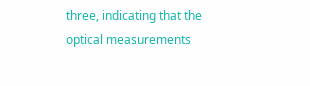three, indicating that the optical measurements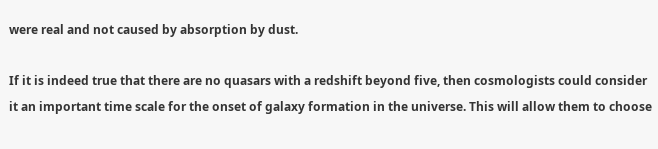were real and not caused by absorption by dust.

If it is indeed true that there are no quasars with a redshift beyond five, then cosmologists could consider it an important time scale for the onset of galaxy formation in the universe. This will allow them to choose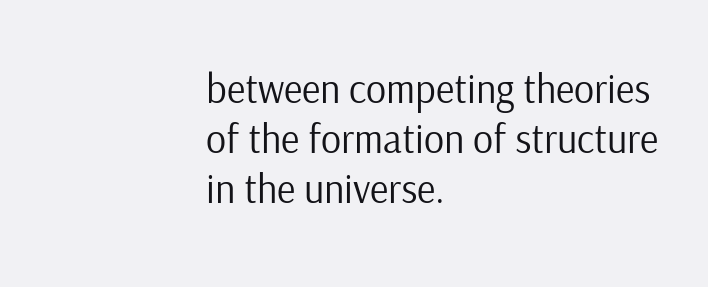between competing theories of the formation of structure in the universe.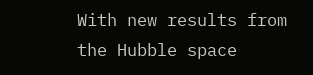With new results from the Hubble space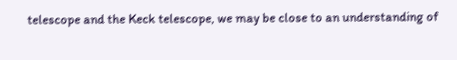telescope and the Keck telescope, we may be close to an understanding of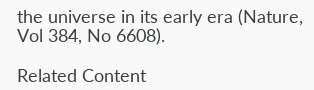the universe in its early era (Nature, Vol 384, No 6608).

Related Content